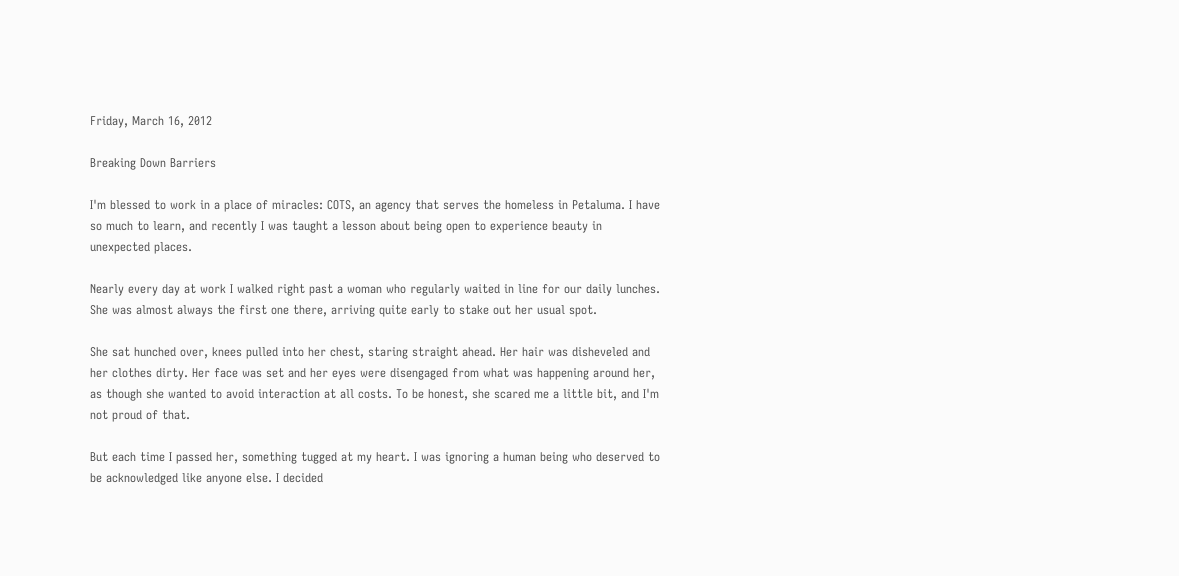Friday, March 16, 2012

Breaking Down Barriers

I'm blessed to work in a place of miracles: COTS, an agency that serves the homeless in Petaluma. I have so much to learn, and recently I was taught a lesson about being open to experience beauty in unexpected places.

Nearly every day at work I walked right past a woman who regularly waited in line for our daily lunches. She was almost always the first one there, arriving quite early to stake out her usual spot.

She sat hunched over, knees pulled into her chest, staring straight ahead. Her hair was disheveled and her clothes dirty. Her face was set and her eyes were disengaged from what was happening around her, as though she wanted to avoid interaction at all costs. To be honest, she scared me a little bit, and I'm not proud of that.

But each time I passed her, something tugged at my heart. I was ignoring a human being who deserved to be acknowledged like anyone else. I decided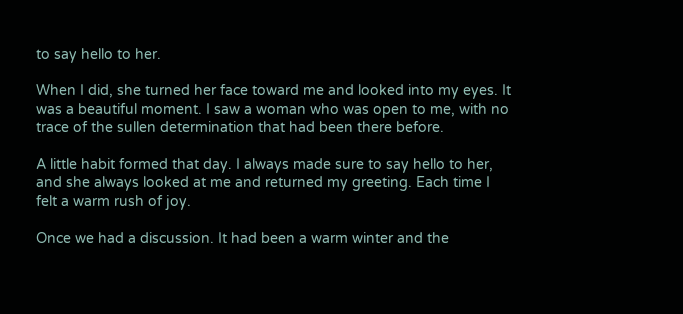to say hello to her.

When I did, she turned her face toward me and looked into my eyes. It was a beautiful moment. I saw a woman who was open to me, with no trace of the sullen determination that had been there before.

A little habit formed that day. I always made sure to say hello to her, and she always looked at me and returned my greeting. Each time I felt a warm rush of joy.

Once we had a discussion. It had been a warm winter and the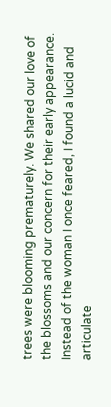trees were blooming prematurely. We shared our love of the blossoms and our concern for their early appearance. Instead of the woman I once feared, I found a lucid and articulate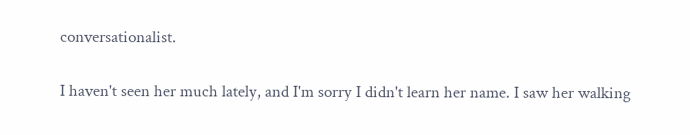conversationalist.

I haven't seen her much lately, and I'm sorry I didn't learn her name. I saw her walking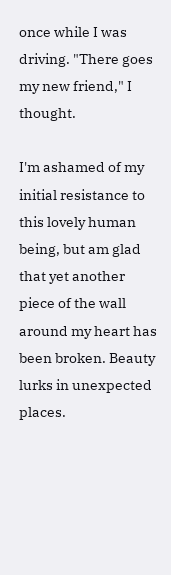once while I was driving. "There goes my new friend," I thought.

I'm ashamed of my initial resistance to this lovely human being, but am glad that yet another piece of the wall around my heart has been broken. Beauty lurks in unexpected places.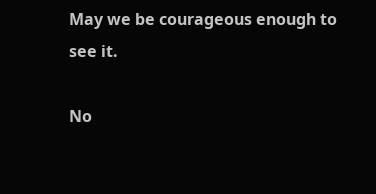May we be courageous enough to see it.

No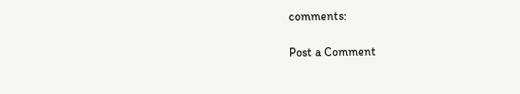comments:

Post a Comment